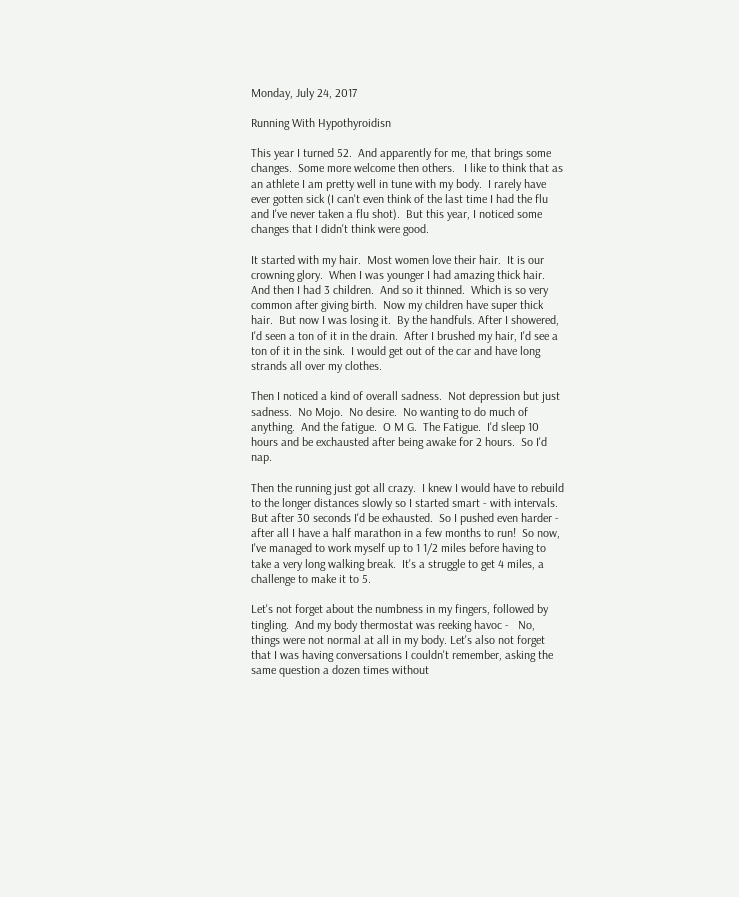Monday, July 24, 2017

Running With Hypothyroidisn

This year I turned 52.  And apparently for me, that brings some changes.  Some more welcome then others.   I like to think that as an athlete I am pretty well in tune with my body.  I rarely have ever gotten sick (I can't even think of the last time I had the flu and I've never taken a flu shot).  But this year, I noticed some changes that I didn't think were good.

It started with my hair.  Most women love their hair.  It is our crowning glory.  When I was younger I had amazing thick hair.   And then I had 3 children.  And so it thinned.  Which is so very common after giving birth.  Now my children have super thick hair.  But now I was losing it.  By the handfuls. After I showered, I'd seen a ton of it in the drain.  After I brushed my hair, I'd see a ton of it in the sink.  I would get out of the car and have long strands all over my clothes.

Then I noticed a kind of overall sadness.  Not depression but just sadness.  No Mojo.  No desire.  No wanting to do much of anything.  And the fatigue.  O M G.  The Fatigue.  I'd sleep 10 hours and be exchausted after being awake for 2 hours.  So I'd nap.

Then the running just got all crazy.  I knew I would have to rebuild to the longer distances slowly so I started smart - with intervals.  But after 30 seconds I'd be exhausted.  So I pushed even harder - after all I have a half marathon in a few months to run!  So now, I've managed to work myself up to 1 1/2 miles before having to take a very long walking break.  It's a struggle to get 4 miles, a challenge to make it to 5.

Let's not forget about the numbness in my fingers, followed by tingling.  And my body thermostat was reeking havoc -   No, things were not normal at all in my body. Let's also not forget that I was having conversations I couldn't remember, asking the same question a dozen times without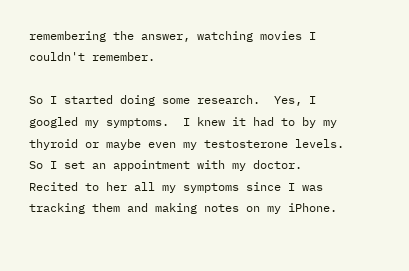remembering the answer, watching movies I couldn't remember.

So I started doing some research.  Yes, I googled my symptoms.  I knew it had to by my thyroid or maybe even my testosterone levels.  So I set an appointment with my doctor.  Recited to her all my symptoms since I was tracking them and making notes on my iPhone.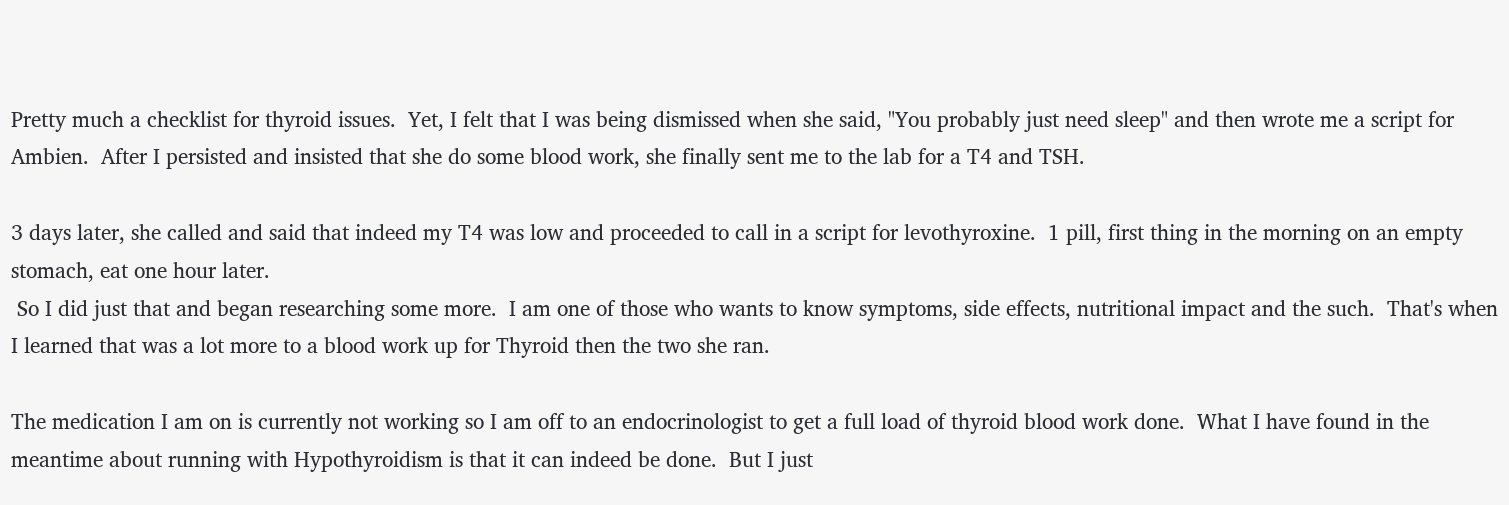Pretty much a checklist for thyroid issues.  Yet, I felt that I was being dismissed when she said, "You probably just need sleep" and then wrote me a script for Ambien.  After I persisted and insisted that she do some blood work, she finally sent me to the lab for a T4 and TSH.

3 days later, she called and said that indeed my T4 was low and proceeded to call in a script for levothyroxine.  1 pill, first thing in the morning on an empty stomach, eat one hour later.
 So I did just that and began researching some more.  I am one of those who wants to know symptoms, side effects, nutritional impact and the such.  That's when I learned that was a lot more to a blood work up for Thyroid then the two she ran.

The medication I am on is currently not working so I am off to an endocrinologist to get a full load of thyroid blood work done.  What I have found in the meantime about running with Hypothyroidism is that it can indeed be done.  But I just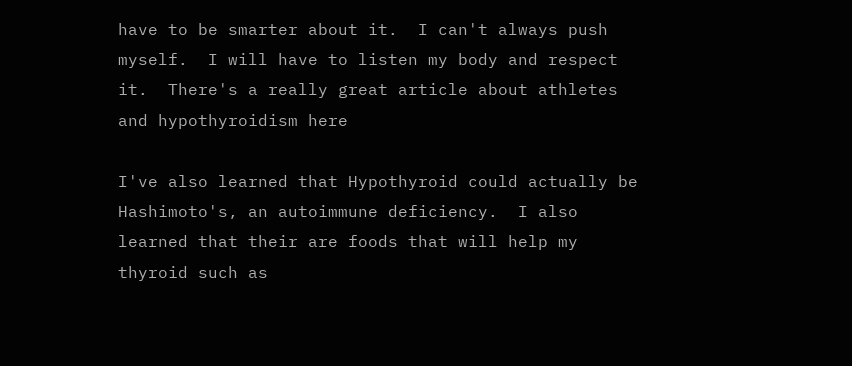have to be smarter about it.  I can't always push myself.  I will have to listen my body and respect it.  There's a really great article about athletes and hypothyroidism here

I've also learned that Hypothyroid could actually be Hashimoto's, an autoimmune deficiency.  I also learned that their are foods that will help my thyroid such as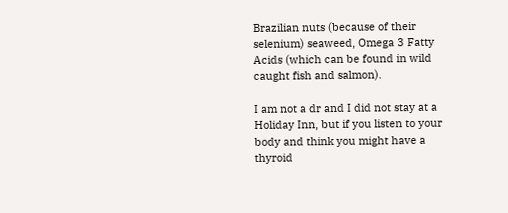Brazilian nuts (because of their selenium) seaweed, Omega 3 Fatty Acids (which can be found in wild caught fish and salmon).

I am not a dr and I did not stay at a Holiday Inn, but if you listen to your body and think you might have a thyroid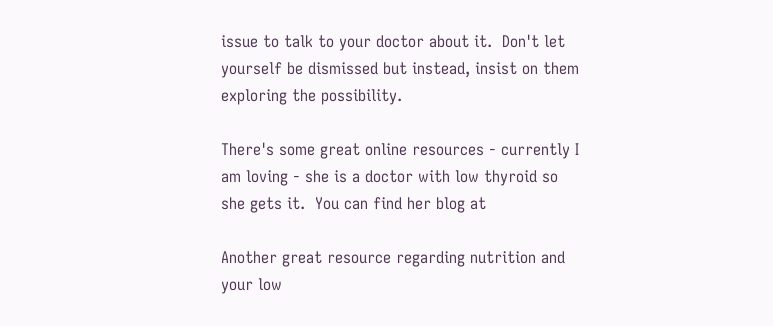issue to talk to your doctor about it.  Don't let yourself be dismissed but instead, insist on them exploring the possibility.

There's some great online resources - currently I am loving - she is a doctor with low thyroid so she gets it.  You can find her blog at

Another great resource regarding nutrition and your low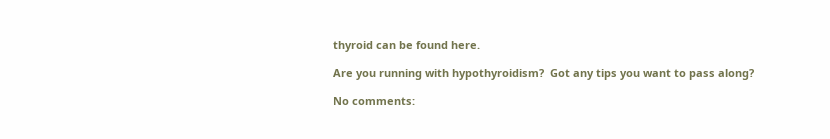thyroid can be found here.

Are you running with hypothyroidism?  Got any tips you want to pass along?

No comments: